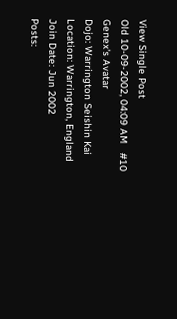View Single Post
Old 10-09-2002, 04:09 AM   #10
Genex's Avatar
Dojo: Warrington Seishin Kai
Location: Warrington, England
Join Date: Jun 2002
Posts: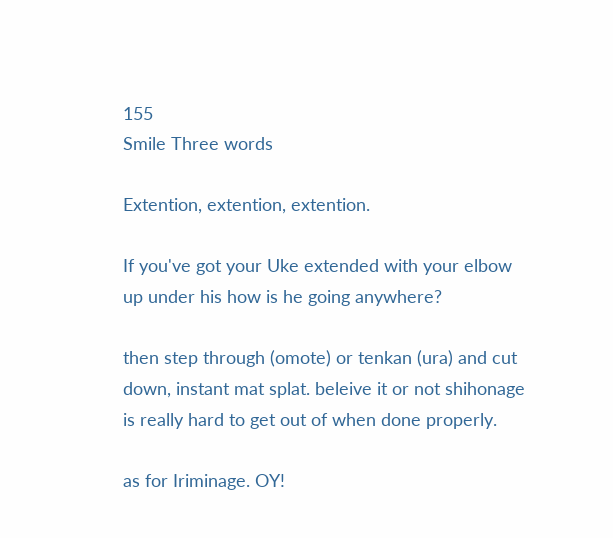155
Smile Three words

Extention, extention, extention.

If you've got your Uke extended with your elbow up under his how is he going anywhere?

then step through (omote) or tenkan (ura) and cut down, instant mat splat. beleive it or not shihonage is really hard to get out of when done properly.

as for Iriminage. OY!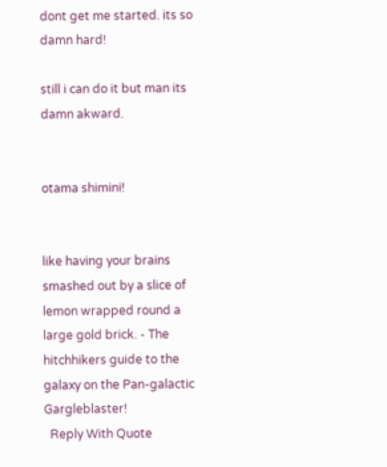dont get me started. its so damn hard!

still i can do it but man its damn akward.


otama shimini!


like having your brains smashed out by a slice of lemon wrapped round a large gold brick. - The hitchhikers guide to the galaxy on the Pan-galactic Gargleblaster!
  Reply With Quote